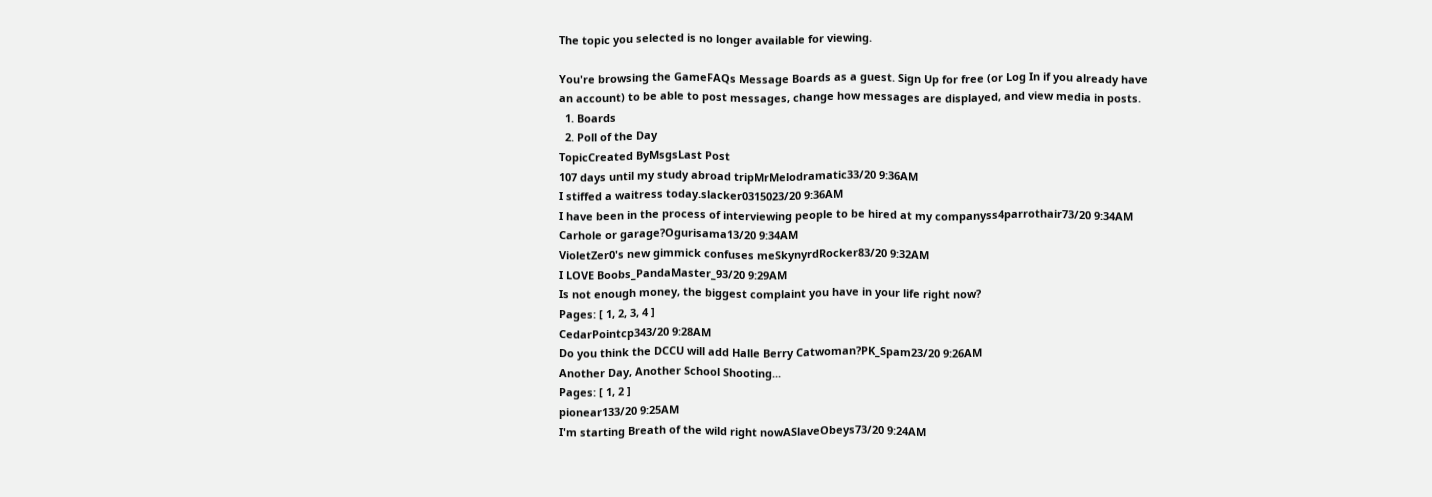The topic you selected is no longer available for viewing.

You're browsing the GameFAQs Message Boards as a guest. Sign Up for free (or Log In if you already have an account) to be able to post messages, change how messages are displayed, and view media in posts.
  1. Boards
  2. Poll of the Day
TopicCreated ByMsgsLast Post
107 days until my study abroad tripMrMelodramatic33/20 9:36AM
I stiffed a waitress today.slacker0315023/20 9:36AM
I have been in the process of interviewing people to be hired at my companyss4parrothair73/20 9:34AM
Carhole or garage?Ogurisama13/20 9:34AM
VioletZer0's new gimmick confuses meSkynyrdRocker83/20 9:32AM
I LOVE Boobs_PandaMaster_93/20 9:29AM
Is not enough money, the biggest complaint you have in your life right now?
Pages: [ 1, 2, 3, 4 ]
CedarPointcp343/20 9:28AM
Do you think the DCCU will add Halle Berry Catwoman?PK_Spam23/20 9:26AM
Another Day, Another School Shooting...
Pages: [ 1, 2 ]
pionear133/20 9:25AM
I'm starting Breath of the wild right nowASlaveObeys73/20 9:24AM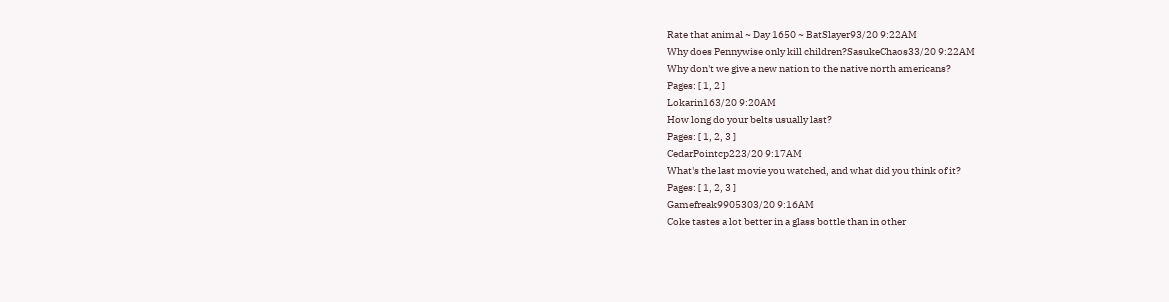Rate that animal ~ Day 1650 ~ BatSlayer93/20 9:22AM
Why does Pennywise only kill children?SasukeChaos33/20 9:22AM
Why don't we give a new nation to the native north americans?
Pages: [ 1, 2 ]
Lokarin163/20 9:20AM
How long do your belts usually last?
Pages: [ 1, 2, 3 ]
CedarPointcp223/20 9:17AM
What's the last movie you watched, and what did you think of it?
Pages: [ 1, 2, 3 ]
Gamefreak9905303/20 9:16AM
Coke tastes a lot better in a glass bottle than in other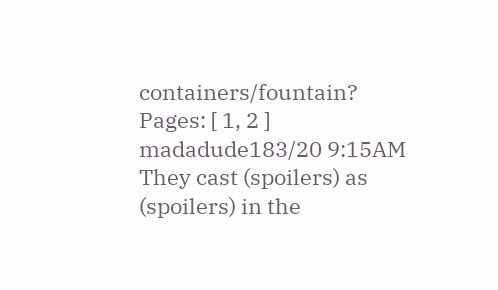containers/fountain?
Pages: [ 1, 2 ]
madadude183/20 9:15AM
They cast (spoilers) as (spoilers) in the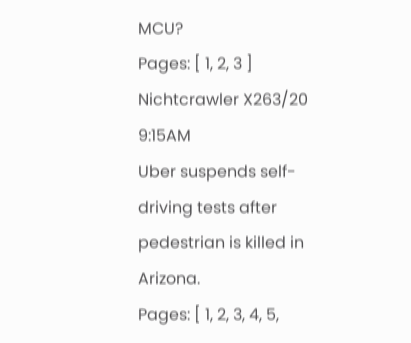MCU?
Pages: [ 1, 2, 3 ]
Nichtcrawler X263/20 9:15AM
Uber suspends self-driving tests after pedestrian is killed in Arizona.
Pages: [ 1, 2, 3, 4, 5,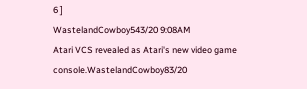6 ]
WastelandCowboy543/20 9:08AM
Atari VCS revealed as Atari's new video game console.WastelandCowboy83/20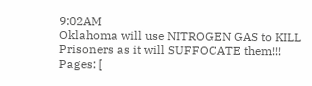9:02AM
Oklahoma will use NITROGEN GAS to KILL Prisoners as it will SUFFOCATE them!!!
Pages: [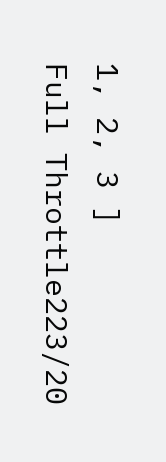1, 2, 3 ]
Full Throttle223/20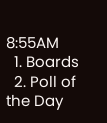8:55AM
  1. Boards
  2. Poll of the Day